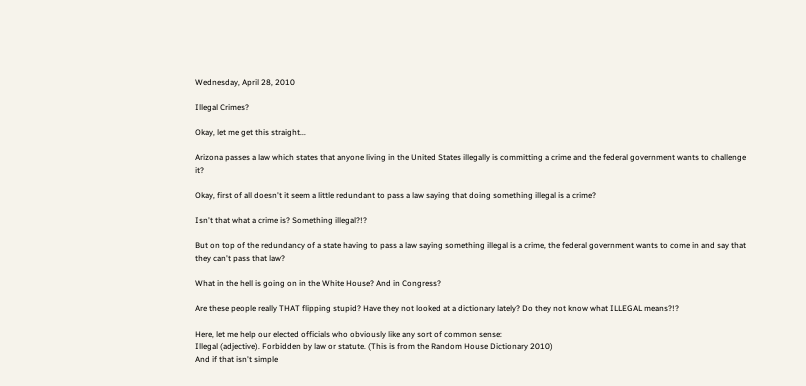Wednesday, April 28, 2010

Illegal Crimes?

Okay, let me get this straight...

Arizona passes a law which states that anyone living in the United States illegally is committing a crime and the federal government wants to challenge it?

Okay, first of all doesn't it seem a little redundant to pass a law saying that doing something illegal is a crime?

Isn't that what a crime is? Something illegal?!?

But on top of the redundancy of a state having to pass a law saying something illegal is a crime, the federal government wants to come in and say that they can't pass that law?

What in the hell is going on in the White House? And in Congress?

Are these people really THAT flipping stupid? Have they not looked at a dictionary lately? Do they not know what ILLEGAL means?!?

Here, let me help our elected officials who obviously like any sort of common sense:
Illegal (adjective). Forbidden by law or statute. (This is from the Random House Dictionary 2010)
And if that isn't simple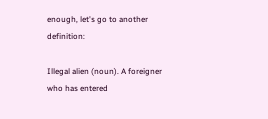enough, let's go to another definition:

Illegal alien (noun). A foreigner who has entered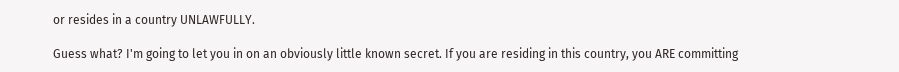or resides in a country UNLAWFULLY.

Guess what? I'm going to let you in on an obviously little known secret. If you are residing in this country, you ARE committing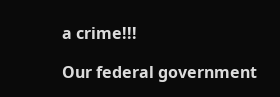a crime!!!

Our federal government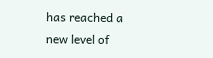has reached a new level of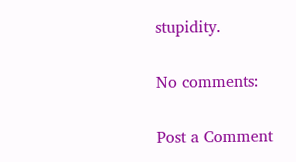stupidity.

No comments:

Post a Comment